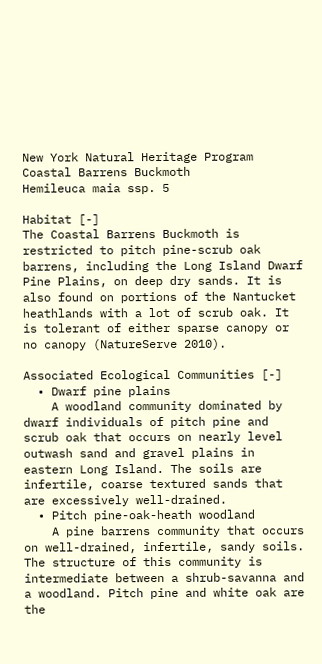New York Natural Heritage Program
Coastal Barrens Buckmoth
Hemileuca maia ssp. 5

Habitat [-]
The Coastal Barrens Buckmoth is restricted to pitch pine-scrub oak barrens, including the Long Island Dwarf Pine Plains, on deep dry sands. It is also found on portions of the Nantucket heathlands with a lot of scrub oak. It is tolerant of either sparse canopy or no canopy (NatureServe 2010).

Associated Ecological Communities [-]
  • Dwarf pine plains
    A woodland community dominated by dwarf individuals of pitch pine and scrub oak that occurs on nearly level outwash sand and gravel plains in eastern Long Island. The soils are infertile, coarse textured sands that are excessively well-drained.
  • Pitch pine-oak-heath woodland
    A pine barrens community that occurs on well-drained, infertile, sandy soils. The structure of this community is intermediate between a shrub-savanna and a woodland. Pitch pine and white oak are the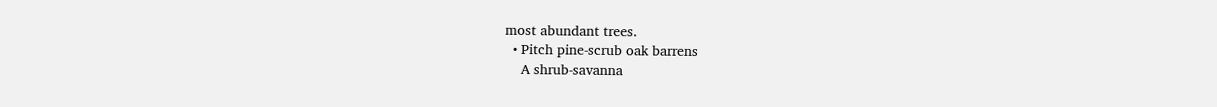most abundant trees.
  • Pitch pine-scrub oak barrens
    A shrub-savanna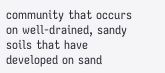community that occurs on well-drained, sandy soils that have developed on sand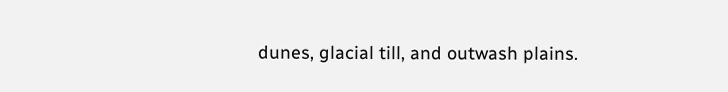dunes, glacial till, and outwash plains.